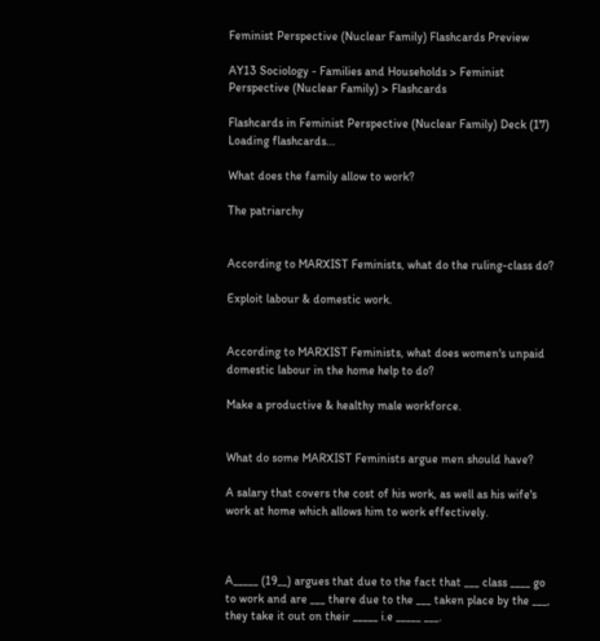Feminist Perspective (Nuclear Family) Flashcards Preview

AY13 Sociology - Families and Households > Feminist Perspective (Nuclear Family) > Flashcards

Flashcards in Feminist Perspective (Nuclear Family) Deck (17)
Loading flashcards...

What does the family allow to work?

The patriarchy


According to MARXIST Feminists, what do the ruling-class do?

Exploit labour & domestic work.


According to MARXIST Feminists, what does women's unpaid domestic labour in the home help to do?

Make a productive & healthy male workforce.


What do some MARXIST Feminists argue men should have?

A salary that covers the cost of his work, as well as his wife's work at home which allows him to work effectively.



A_____ (19__) argues that due to the fact that ___ class ____ go to work and are ___ there due to the ___ taken place by the ___, they take it out on their _____ i.e _____ ___.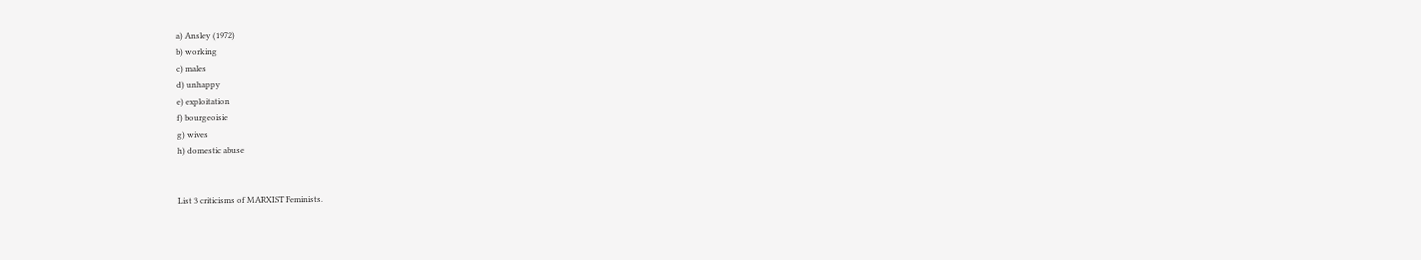a) Ansley (1972)
b) working
c) males
d) unhappy
e) exploitation
f) bourgeoisie
g) wives
h) domestic abuse


List 3 criticisms of MARXIST Feminists.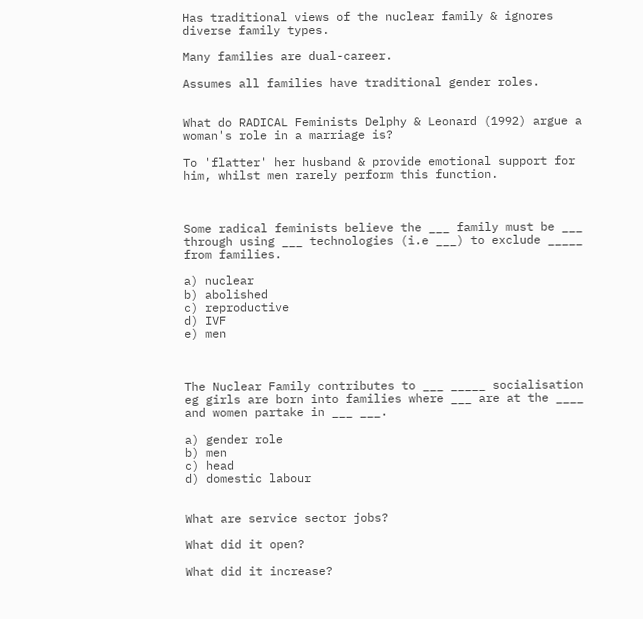Has traditional views of the nuclear family & ignores diverse family types.

Many families are dual-career.

Assumes all families have traditional gender roles.


What do RADICAL Feminists Delphy & Leonard (1992) argue a woman's role in a marriage is?

To 'flatter' her husband & provide emotional support for him, whilst men rarely perform this function.



Some radical feminists believe the ___ family must be ___ through using ___ technologies (i.e ___) to exclude _____ from families.

a) nuclear
b) abolished
c) reproductive
d) IVF
e) men



The Nuclear Family contributes to ___ _____ socialisation eg girls are born into families where ___ are at the ____ and women partake in ___ ___.

a) gender role
b) men
c) head
d) domestic labour


What are service sector jobs?

What did it open?

What did it increase?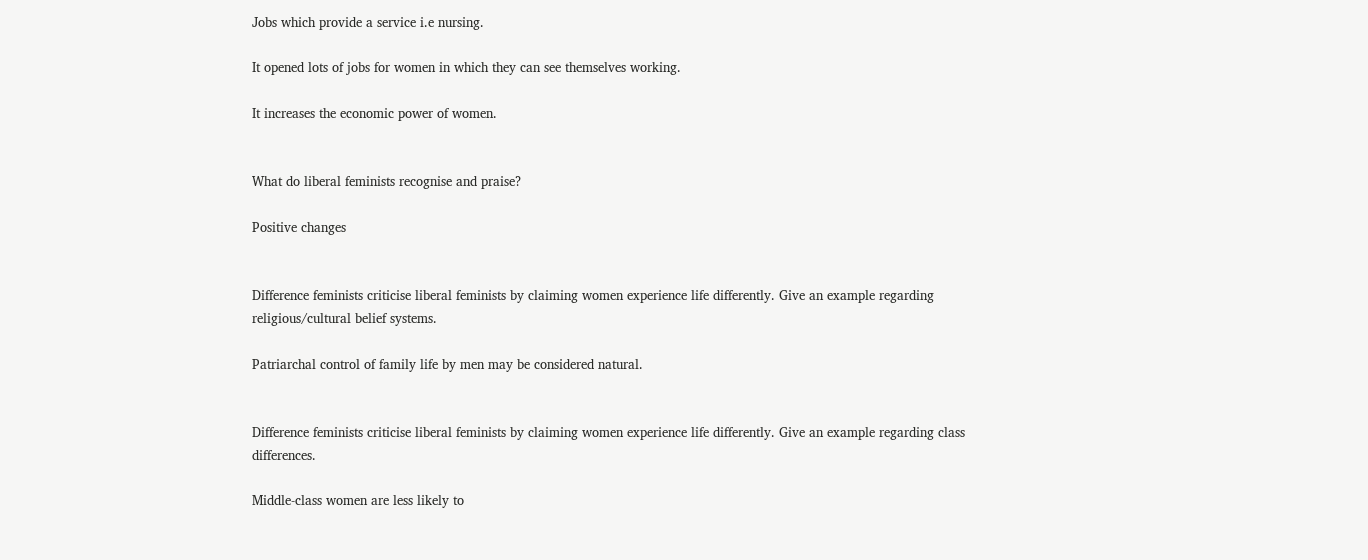Jobs which provide a service i.e nursing.

It opened lots of jobs for women in which they can see themselves working.

It increases the economic power of women.


What do liberal feminists recognise and praise?

Positive changes


Difference feminists criticise liberal feminists by claiming women experience life differently. Give an example regarding religious/cultural belief systems.

Patriarchal control of family life by men may be considered natural.


Difference feminists criticise liberal feminists by claiming women experience life differently. Give an example regarding class differences.

Middle-class women are less likely to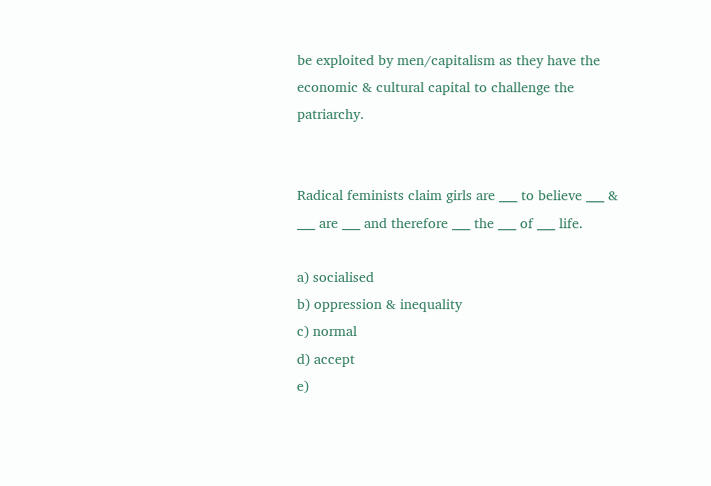be exploited by men/capitalism as they have the economic & cultural capital to challenge the patriarchy.


Radical feminists claim girls are ___ to believe ___ & ___ are ___ and therefore ___ the ___ of ___ life.

a) socialised
b) oppression & inequality
c) normal
d) accept
e)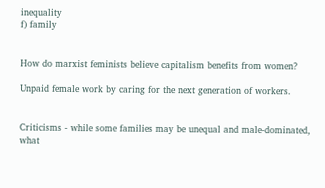inequality
f) family


How do marxist feminists believe capitalism benefits from women?

Unpaid female work by caring for the next generation of workers.


Criticisms - while some families may be unequal and male-dominated, what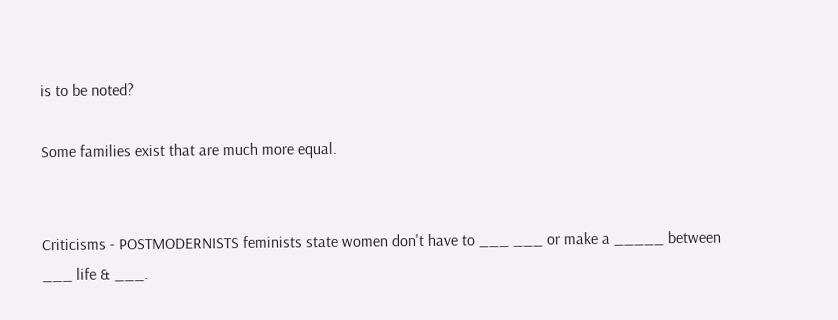is to be noted?

Some families exist that are much more equal.


Criticisms - POSTMODERNISTS feminists state women don't have to ___ ___ or make a _____ between ___ life & ___.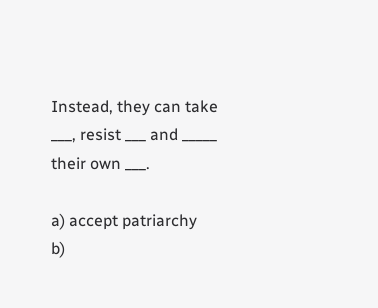Instead, they can take ___, resist ___ and _____ their own ___.

a) accept patriarchy
b)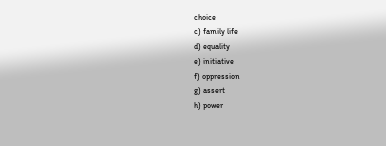choice
c) family life
d) equality
e) initiative
f) oppression
g) assert
h) power